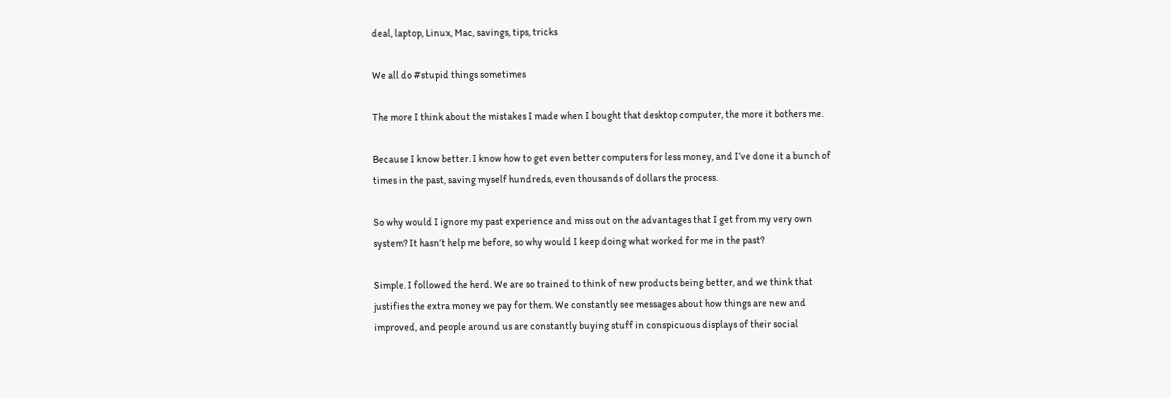deal, laptop, Linux, Mac, savings, tips, tricks

We all do #stupid things sometimes

The more I think about the mistakes I made when I bought that desktop computer, the more it bothers me.

Because I know better. I know how to get even better computers for less money, and I’ve done it a bunch of times in the past, saving myself hundreds, even thousands of dollars the process.

So why would I ignore my past experience and miss out on the advantages that I get from my very own system? It hasn’t help me before, so why would I keep doing what worked for me in the past?

Simple. I followed the herd. We are so trained to think of new products being better, and we think that justifies the extra money we pay for them. We constantly see messages about how things are new and improved, and people around us are constantly buying stuff in conspicuous displays of their social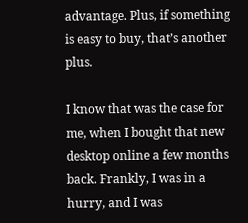advantage. Plus, if something is easy to buy, that’s another plus.

I know that was the case for me, when I bought that new desktop online a few months back. Frankly, I was in a hurry, and I was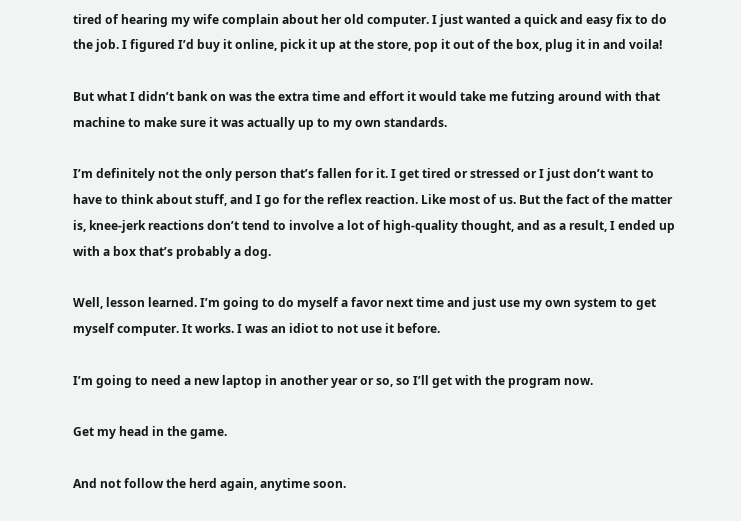tired of hearing my wife complain about her old computer. I just wanted a quick and easy fix to do the job. I figured I’d buy it online, pick it up at the store, pop it out of the box, plug it in and voila!

But what I didn’t bank on was the extra time and effort it would take me futzing around with that machine to make sure it was actually up to my own standards.

I’m definitely not the only person that’s fallen for it. I get tired or stressed or I just don’t want to have to think about stuff, and I go for the reflex reaction. Like most of us. But the fact of the matter is, knee-jerk reactions don’t tend to involve a lot of high-quality thought, and as a result, I ended up with a box that’s probably a dog.

Well, lesson learned. I’m going to do myself a favor next time and just use my own system to get myself computer. It works. I was an idiot to not use it before.

I’m going to need a new laptop in another year or so, so I’ll get with the program now.

Get my head in the game.

And not follow the herd again, anytime soon.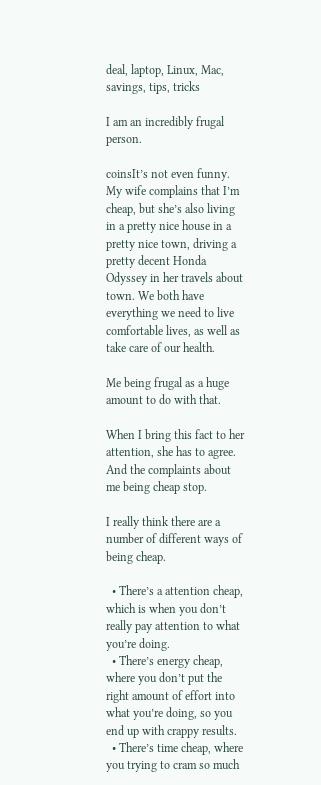deal, laptop, Linux, Mac, savings, tips, tricks

I am an incredibly frugal person.

coinsIt’s not even funny. My wife complains that I’m cheap, but she’s also living in a pretty nice house in a pretty nice town, driving a pretty decent Honda Odyssey in her travels about town. We both have everything we need to live comfortable lives, as well as take care of our health.

Me being frugal as a huge amount to do with that.

When I bring this fact to her attention, she has to agree. And the complaints about me being cheap stop.

I really think there are a number of different ways of being cheap.

  • There’s a attention cheap, which is when you don’t really pay attention to what you’re doing.
  • There’s energy cheap, where you don’t put the right amount of effort into what you’re doing, so you end up with crappy results.
  • There’s time cheap, where you trying to cram so much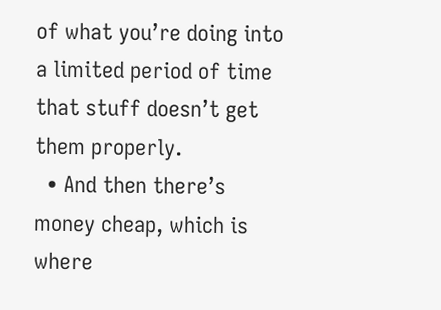of what you’re doing into a limited period of time that stuff doesn’t get them properly.
  • And then there’s money cheap, which is where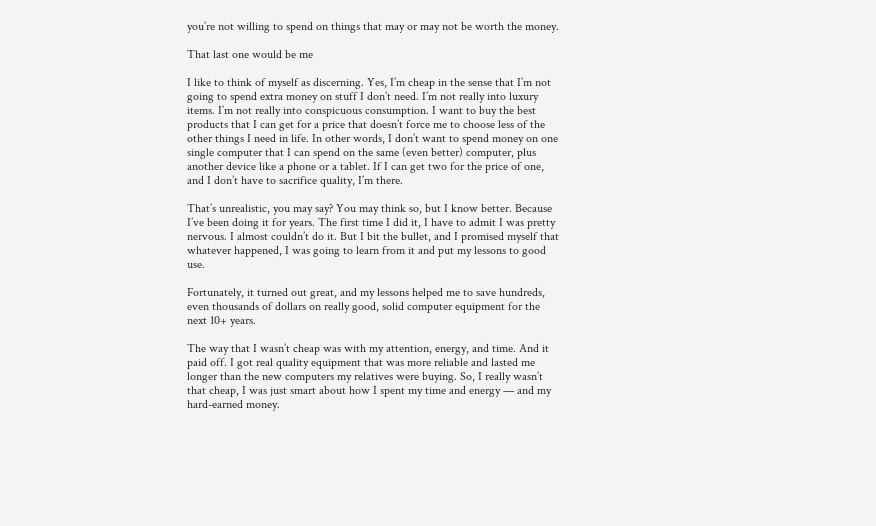you’re not willing to spend on things that may or may not be worth the money.

That last one would be me

I like to think of myself as discerning. Yes, I’m cheap in the sense that I’m not going to spend extra money on stuff I don’t need. I’m not really into luxury items. I’m not really into conspicuous consumption. I want to buy the best products that I can get for a price that doesn’t force me to choose less of the other things I need in life. In other words, I don’t want to spend money on one single computer that I can spend on the same (even better) computer, plus another device like a phone or a tablet. If I can get two for the price of one, and I don’t have to sacrifice quality, I’m there.

That’s unrealistic, you may say? You may think so, but I know better. Because I’ve been doing it for years. The first time I did it, I have to admit I was pretty nervous. I almost couldn’t do it. But I bit the bullet, and I promised myself that whatever happened, I was going to learn from it and put my lessons to good use.

Fortunately, it turned out great, and my lessons helped me to save hundreds, even thousands of dollars on really good, solid computer equipment for the next 10+ years.

The way that I wasn’t cheap was with my attention, energy, and time. And it paid off. I got real quality equipment that was more reliable and lasted me longer than the new computers my relatives were buying. So, I really wasn’t that cheap, I was just smart about how I spent my time and energy — and my hard-earned money.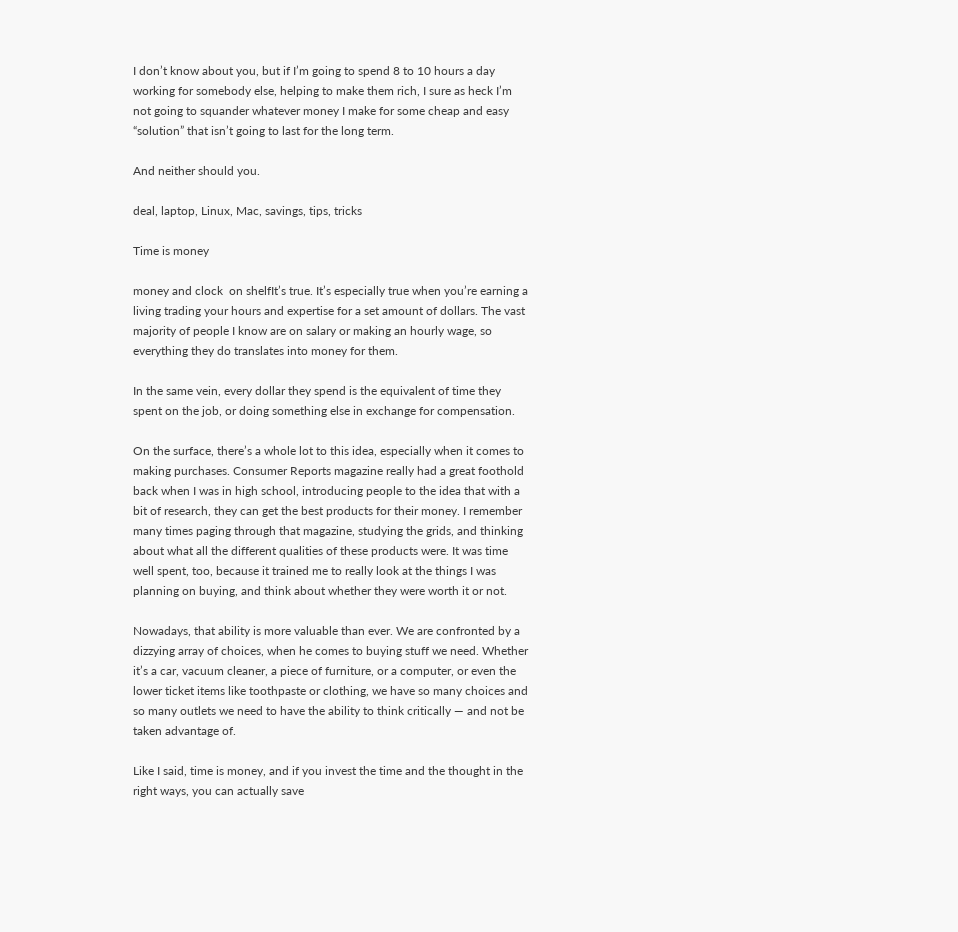I don’t know about you, but if I’m going to spend 8 to 10 hours a day working for somebody else, helping to make them rich, I sure as heck I’m not going to squander whatever money I make for some cheap and easy “solution” that isn’t going to last for the long term.

And neither should you.

deal, laptop, Linux, Mac, savings, tips, tricks

Time is money

money and clock  on shelfIt’s true. It’s especially true when you’re earning a living trading your hours and expertise for a set amount of dollars. The vast majority of people I know are on salary or making an hourly wage, so everything they do translates into money for them.

In the same vein, every dollar they spend is the equivalent of time they spent on the job, or doing something else in exchange for compensation.

On the surface, there’s a whole lot to this idea, especially when it comes to making purchases. Consumer Reports magazine really had a great foothold back when I was in high school, introducing people to the idea that with a bit of research, they can get the best products for their money. I remember many times paging through that magazine, studying the grids, and thinking about what all the different qualities of these products were. It was time well spent, too, because it trained me to really look at the things I was planning on buying, and think about whether they were worth it or not.

Nowadays, that ability is more valuable than ever. We are confronted by a dizzying array of choices, when he comes to buying stuff we need. Whether it’s a car, vacuum cleaner, a piece of furniture, or a computer, or even the lower ticket items like toothpaste or clothing, we have so many choices and so many outlets we need to have the ability to think critically — and not be taken advantage of.

Like I said, time is money, and if you invest the time and the thought in the right ways, you can actually save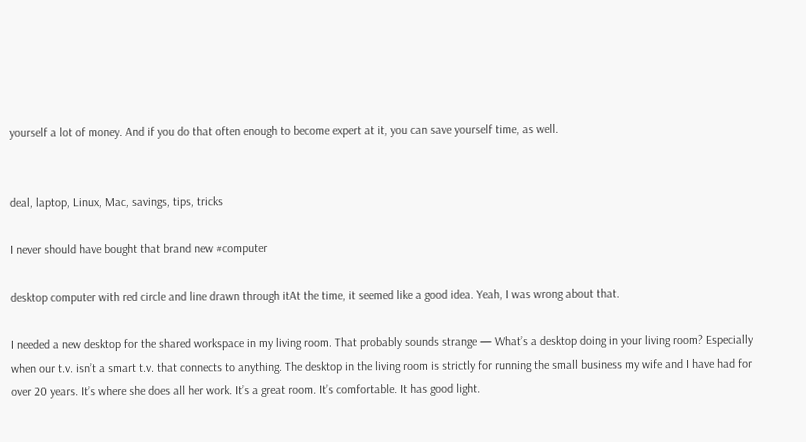yourself a lot of money. And if you do that often enough to become expert at it, you can save yourself time, as well.


deal, laptop, Linux, Mac, savings, tips, tricks

I never should have bought that brand new #computer

desktop computer with red circle and line drawn through itAt the time, it seemed like a good idea. Yeah, I was wrong about that.

I needed a new desktop for the shared workspace in my living room. That probably sounds strange — What’s a desktop doing in your living room? Especially when our t.v. isn’t a smart t.v. that connects to anything. The desktop in the living room is strictly for running the small business my wife and I have had for over 20 years. It’s where she does all her work. It’s a great room. It’s comfortable. It has good light.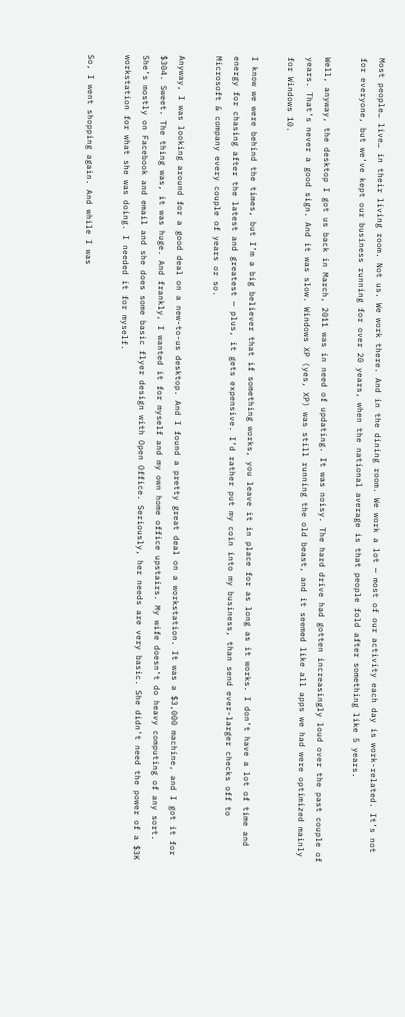Most people… live… in their living room. Not us. We work there. And in the dining room. We work a lot — most of our activity each day is work-related. It’s not for everyone, but we’ve kept our business running for over 20 years, when the national average is that people fold after something like 5 years.

Well, anyway, the desktop I got us back in March, 2011 was in need of updating. It was noisy. The hard drive had gotten increasingly loud over the past couple of years. That’s never a good sign. And it was slow. Windows XP (yes, XP) was still running the old beast, and it seemed like all apps we had were optimized mainly for Windows 10.

I know we were behind the times, but I’m a big believer that if something works, you leave it in place for as long as it works. I don’t have a lot of time and energy for chasing after the latest and greatest — plus, it gets expensive. I’d rather put my coin into my business, than send ever-larger checks off to Microsoft & company every couple of years or so.

Anyway, I was looking around for a good deal on a new-to-us desktop. And I found a pretty great deal on a workstation. It was a $3,000 machine, and I got it for $304. Sweet. The thing was, it was huge. And frankly, I wanted it for myself and my own home office upstairs. My wife doesn’t do heavy computing of any sort. She’s mostly on Facebook and email and she does some basic flyer design with Open Office. Seriously, her needs are very basic. She didn’t need the power of a $3K workstation for what she was doing. I needed it for myself.

So, I went shopping again. And while I was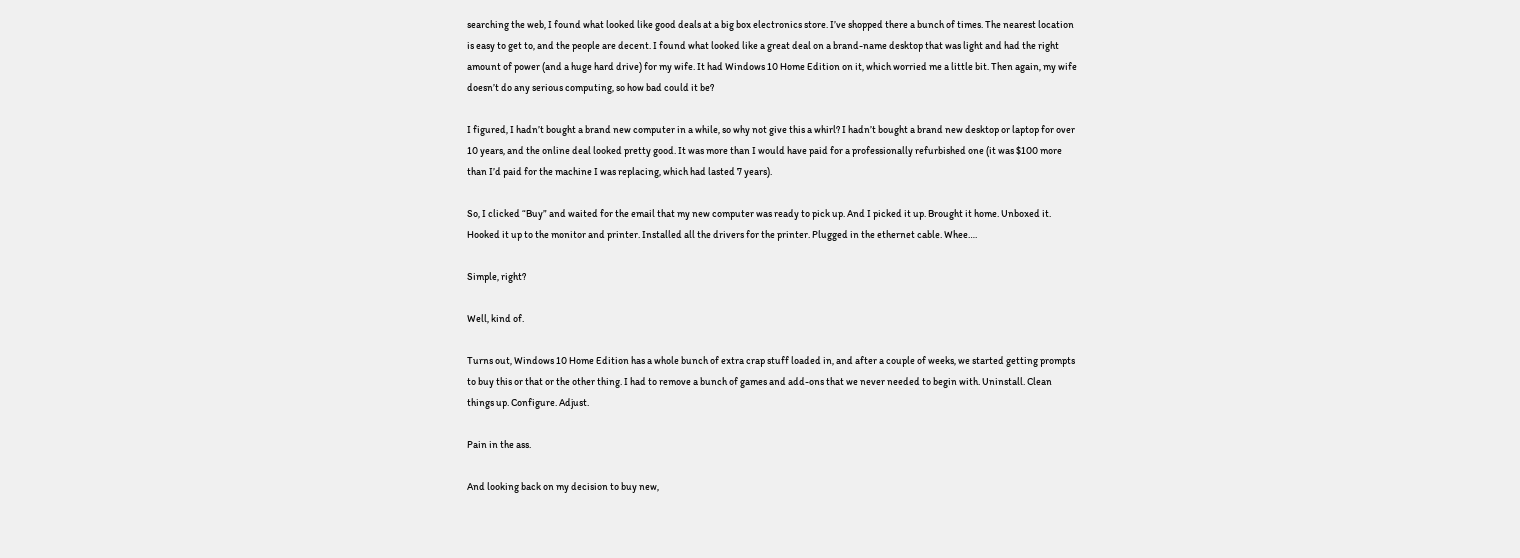searching the web, I found what looked like good deals at a big box electronics store. I’ve shopped there a bunch of times. The nearest location is easy to get to, and the people are decent. I found what looked like a great deal on a brand-name desktop that was light and had the right amount of power (and a huge hard drive) for my wife. It had Windows 10 Home Edition on it, which worried me a little bit. Then again, my wife doesn’t do any serious computing, so how bad could it be?

I figured, I hadn’t bought a brand new computer in a while, so why not give this a whirl? I hadn’t bought a brand new desktop or laptop for over 10 years, and the online deal looked pretty good. It was more than I would have paid for a professionally refurbished one (it was $100 more than I’d paid for the machine I was replacing, which had lasted 7 years).

So, I clicked “Buy” and waited for the email that my new computer was ready to pick up. And I picked it up. Brought it home. Unboxed it. Hooked it up to the monitor and printer. Installed all the drivers for the printer. Plugged in the ethernet cable. Whee….

Simple, right?

Well, kind of.

Turns out, Windows 10 Home Edition has a whole bunch of extra crap stuff loaded in, and after a couple of weeks, we started getting prompts to buy this or that or the other thing. I had to remove a bunch of games and add-ons that we never needed to begin with. Uninstall. Clean things up. Configure. Adjust.

Pain in the ass.

And looking back on my decision to buy new,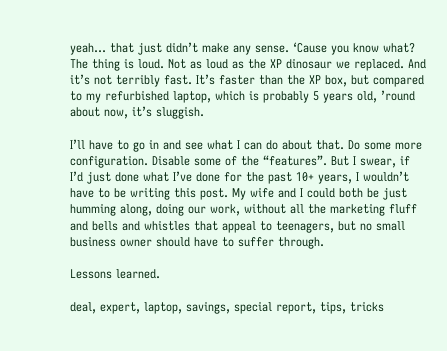yeah… that just didn’t make any sense. ‘Cause you know what? The thing is loud. Not as loud as the XP dinosaur we replaced. And it’s not terribly fast. It’s faster than the XP box, but compared to my refurbished laptop, which is probably 5 years old, ’round about now, it’s sluggish.

I’ll have to go in and see what I can do about that. Do some more configuration. Disable some of the “features”. But I swear, if I’d just done what I’ve done for the past 10+ years, I wouldn’t have to be writing this post. My wife and I could both be just humming along, doing our work, without all the marketing fluff and bells and whistles that appeal to teenagers, but no small business owner should have to suffer through.

Lessons learned.

deal, expert, laptop, savings, special report, tips, tricks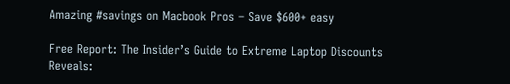Amazing #savings on Macbook Pros – Save $600+ easy

Free Report: The Insider’s Guide to Extreme Laptop Discounts Reveals: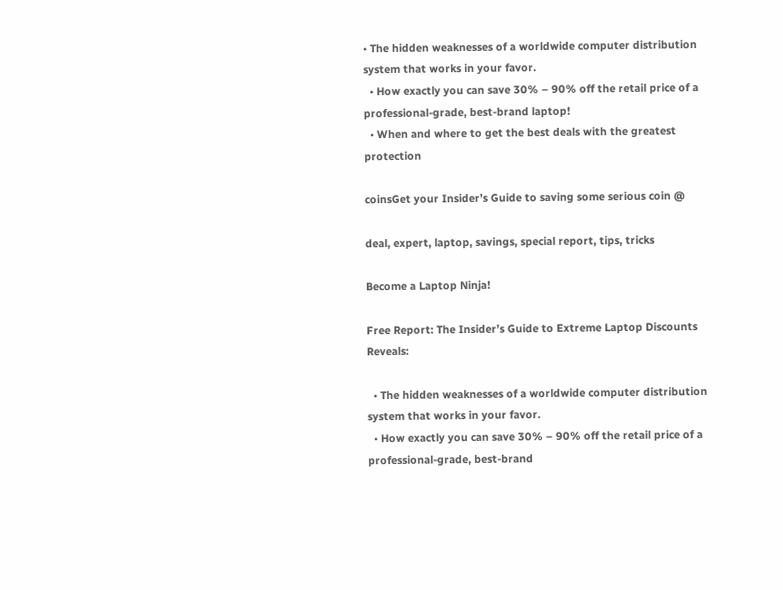• The hidden weaknesses of a worldwide computer distribution system that works in your favor.
  • How exactly you can save 30% – 90% off the retail price of a professional-grade, best-brand laptop!
  • When and where to get the best deals with the greatest protection

coinsGet your Insider’s Guide to saving some serious coin @

deal, expert, laptop, savings, special report, tips, tricks

Become a Laptop Ninja!

Free Report: The Insider’s Guide to Extreme Laptop Discounts Reveals:

  • The hidden weaknesses of a worldwide computer distribution system that works in your favor.
  • How exactly you can save 30% – 90% off the retail price of a professional-grade, best-brand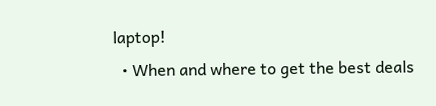laptop!
  • When and where to get the best deals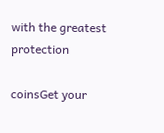with the greatest protection

coinsGet your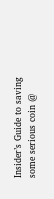Insider’s Guide to saving some serious coin @